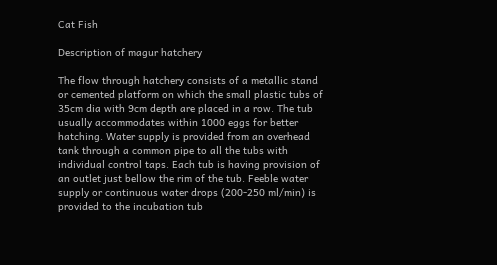Cat Fish

Description of magur hatchery

The flow through hatchery consists of a metallic stand or cemented platform on which the small plastic tubs of 35cm dia with 9cm depth are placed in a row. The tub usually accommodates within 1000 eggs for better hatching. Water supply is provided from an overhead tank through a common pipe to all the tubs with individual control taps. Each tub is having provision of an outlet just bellow the rim of the tub. Feeble water supply or continuous water drops (200-250 ml/min) is provided to the incubation tub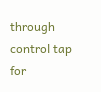through control tap for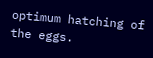optimum hatching of the eggs.